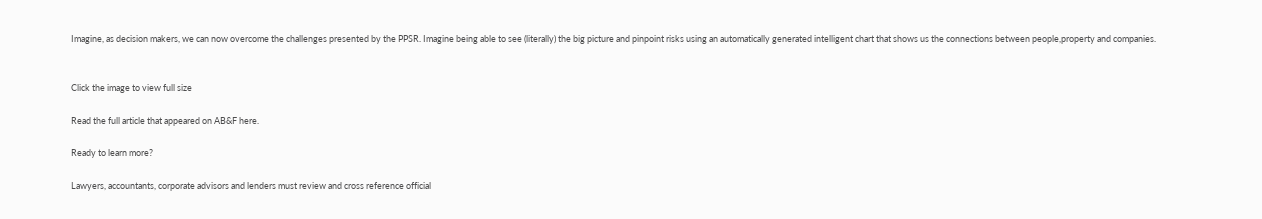Imagine, as decision makers, we can now overcome the challenges presented by the PPSR. Imagine being able to see (literally) the big picture and pinpoint risks using an automatically generated intelligent chart that shows us the connections between people,property and companies.


Click the image to view full size

Read the full article that appeared on AB&F here.

Ready to learn more?

Lawyers, accountants, corporate advisors and lenders must review and cross reference official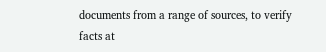documents from a range of sources, to verify facts at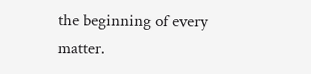the beginning of every matter.